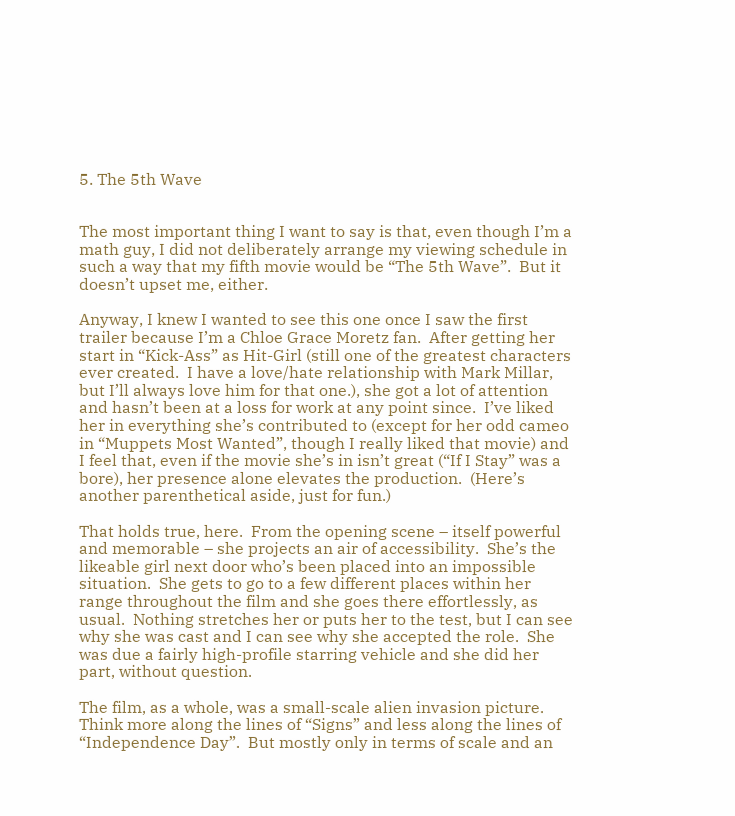5. The 5th Wave


The most important thing I want to say is that, even though I’m a math guy, I did not deliberately arrange my viewing schedule in such a way that my fifth movie would be “The 5th Wave”.  But it doesn’t upset me, either.

Anyway, I knew I wanted to see this one once I saw the first trailer because I’m a Chloe Grace Moretz fan.  After getting her start in “Kick-Ass” as Hit-Girl (still one of the greatest characters ever created.  I have a love/hate relationship with Mark Millar, but I’ll always love him for that one.), she got a lot of attention and hasn’t been at a loss for work at any point since.  I’ve liked her in everything she’s contributed to (except for her odd cameo in “Muppets Most Wanted”, though I really liked that movie) and I feel that, even if the movie she’s in isn’t great (“If I Stay” was a bore), her presence alone elevates the production.  (Here’s another parenthetical aside, just for fun.)

That holds true, here.  From the opening scene – itself powerful and memorable – she projects an air of accessibility.  She’s the likeable girl next door who’s been placed into an impossible situation.  She gets to go to a few different places within her range throughout the film and she goes there effortlessly, as usual.  Nothing stretches her or puts her to the test, but I can see why she was cast and I can see why she accepted the role.  She was due a fairly high-profile starring vehicle and she did her part, without question.

The film, as a whole, was a small-scale alien invasion picture.  Think more along the lines of “Signs” and less along the lines of “Independence Day”.  But mostly only in terms of scale and an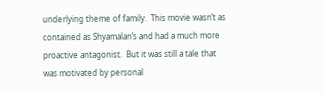underlying theme of family.  This movie wasn’t as contained as Shyamalan’s and had a much more proactive antagonist.  But it was still a tale that was motivated by personal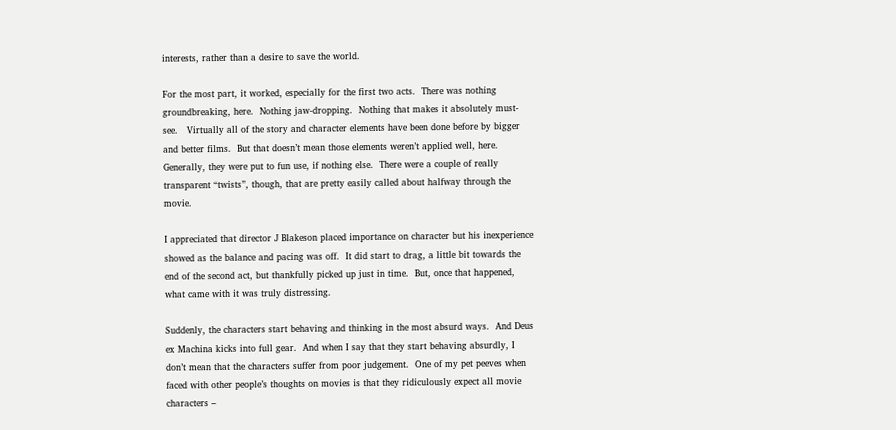interests, rather than a desire to save the world.

For the most part, it worked, especially for the first two acts.  There was nothing groundbreaking, here.  Nothing jaw-dropping.  Nothing that makes it absolutely must-see.   Virtually all of the story and character elements have been done before by bigger and better films.  But that doesn’t mean those elements weren’t applied well, here.  Generally, they were put to fun use, if nothing else.  There were a couple of really transparent “twists”, though, that are pretty easily called about halfway through the movie.

I appreciated that director J Blakeson placed importance on character but his inexperience showed as the balance and pacing was off.  It did start to drag, a little bit towards the end of the second act, but thankfully picked up just in time.  But, once that happened, what came with it was truly distressing.

Suddenly, the characters start behaving and thinking in the most absurd ways.  And Deus ex Machina kicks into full gear.  And when I say that they start behaving absurdly, I don’t mean that the characters suffer from poor judgement.  One of my pet peeves when faced with other people’s thoughts on movies is that they ridiculously expect all movie characters –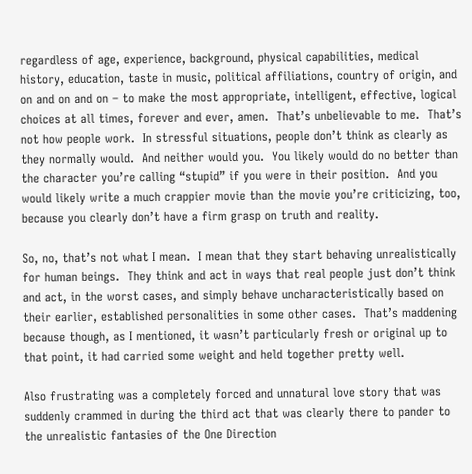regardless of age, experience, background, physical capabilities, medical history, education, taste in music, political affiliations, country of origin, and on and on and on – to make the most appropriate, intelligent, effective, logical choices at all times, forever and ever, amen.  That’s unbelievable to me.  That’s not how people work.  In stressful situations, people don’t think as clearly as they normally would.  And neither would you.  You likely would do no better than the character you’re calling “stupid” if you were in their position.  And you would likely write a much crappier movie than the movie you’re criticizing, too, because you clearly don’t have a firm grasp on truth and reality.

So, no, that’s not what I mean.  I mean that they start behaving unrealistically for human beings.  They think and act in ways that real people just don’t think and act, in the worst cases, and simply behave uncharacteristically based on their earlier, established personalities in some other cases.  That’s maddening because though, as I mentioned, it wasn’t particularly fresh or original up to that point, it had carried some weight and held together pretty well.

Also frustrating was a completely forced and unnatural love story that was suddenly crammed in during the third act that was clearly there to pander to the unrealistic fantasies of the One Direction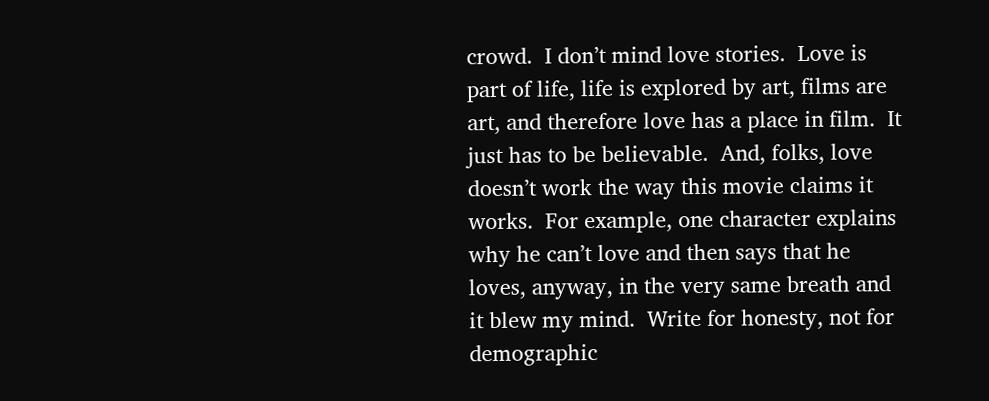crowd.  I don’t mind love stories.  Love is part of life, life is explored by art, films are art, and therefore love has a place in film.  It just has to be believable.  And, folks, love doesn’t work the way this movie claims it works.  For example, one character explains why he can’t love and then says that he loves, anyway, in the very same breath and it blew my mind.  Write for honesty, not for demographic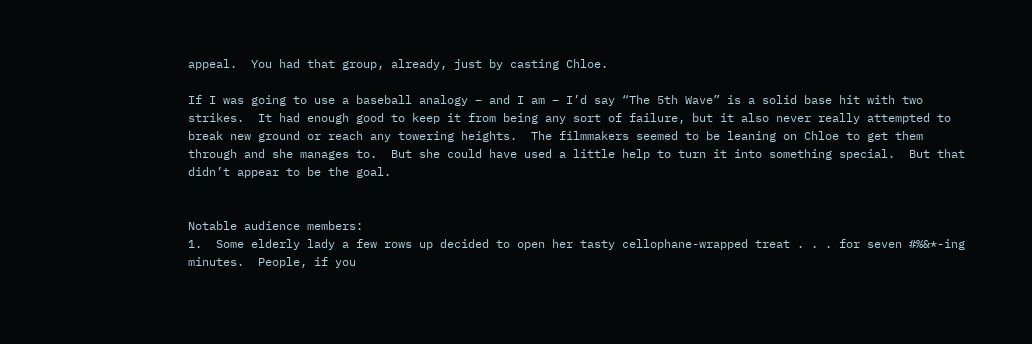appeal.  You had that group, already, just by casting Chloe.

If I was going to use a baseball analogy – and I am – I’d say “The 5th Wave” is a solid base hit with two strikes.  It had enough good to keep it from being any sort of failure, but it also never really attempted to break new ground or reach any towering heights.  The filmmakers seemed to be leaning on Chloe to get them through and she manages to.  But she could have used a little help to turn it into something special.  But that didn’t appear to be the goal.


Notable audience members:
1.  Some elderly lady a few rows up decided to open her tasty cellophane-wrapped treat . . . for seven #%&*-ing minutes.  People, if you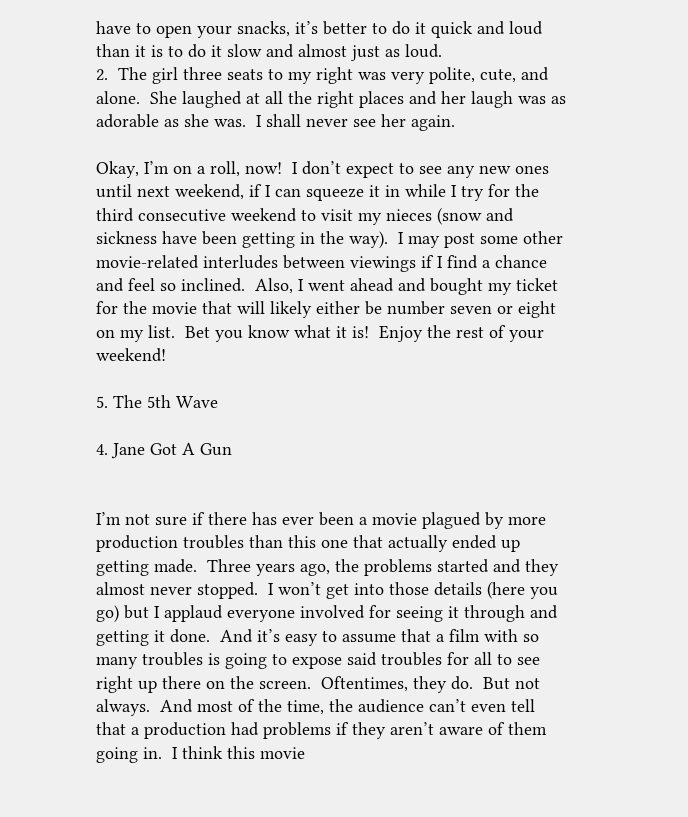have to open your snacks, it’s better to do it quick and loud than it is to do it slow and almost just as loud.
2.  The girl three seats to my right was very polite, cute, and alone.  She laughed at all the right places and her laugh was as adorable as she was.  I shall never see her again.

Okay, I’m on a roll, now!  I don’t expect to see any new ones until next weekend, if I can squeeze it in while I try for the third consecutive weekend to visit my nieces (snow and sickness have been getting in the way).  I may post some other movie-related interludes between viewings if I find a chance and feel so inclined.  Also, I went ahead and bought my ticket for the movie that will likely either be number seven or eight on my list.  Bet you know what it is!  Enjoy the rest of your weekend!

5. The 5th Wave

4. Jane Got A Gun


I’m not sure if there has ever been a movie plagued by more production troubles than this one that actually ended up getting made.  Three years ago, the problems started and they almost never stopped.  I won’t get into those details (here you go) but I applaud everyone involved for seeing it through and getting it done.  And it’s easy to assume that a film with so many troubles is going to expose said troubles for all to see right up there on the screen.  Oftentimes, they do.  But not always.  And most of the time, the audience can’t even tell that a production had problems if they aren’t aware of them going in.  I think this movie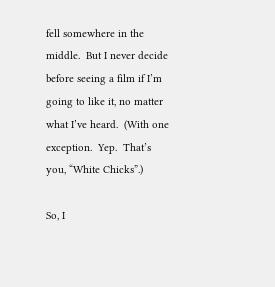fell somewhere in the middle.  But I never decide before seeing a film if I’m going to like it, no matter what I’ve heard.  (With one exception.  Yep.  That’s you, “White Chicks”.)

So, I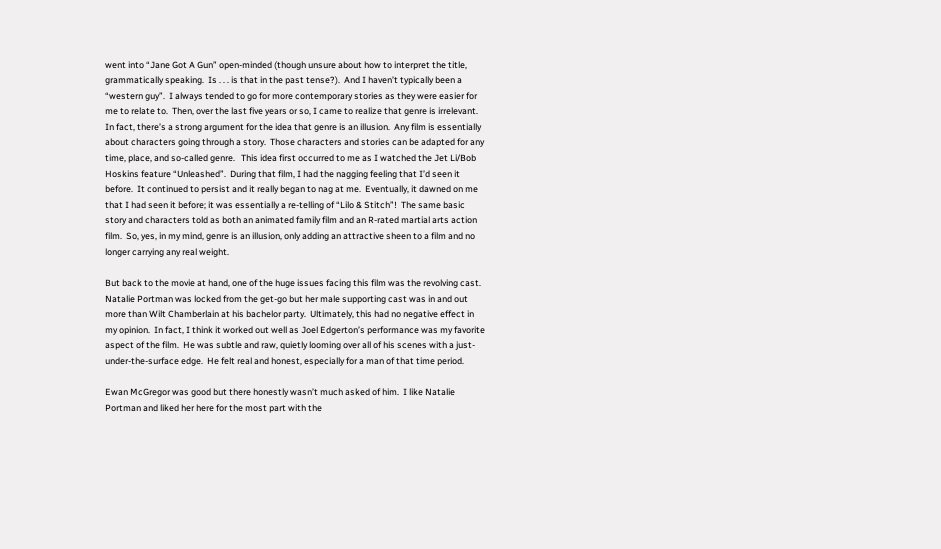went into “Jane Got A Gun” open-minded (though unsure about how to interpret the title, grammatically speaking.  Is . . . is that in the past tense?).  And I haven’t typically been a “western guy”.  I always tended to go for more contemporary stories as they were easier for me to relate to.  Then, over the last five years or so, I came to realize that genre is irrelevant.  In fact, there’s a strong argument for the idea that genre is an illusion.  Any film is essentially about characters going through a story.  Those characters and stories can be adapted for any time, place, and so-called genre.   This idea first occurred to me as I watched the Jet Li/Bob Hoskins feature “Unleashed”.  During that film, I had the nagging feeling that I’d seen it before.  It continued to persist and it really began to nag at me.  Eventually, it dawned on me that I had seen it before; it was essentially a re-telling of “Lilo & Stitch”!  The same basic story and characters told as both an animated family film and an R-rated martial arts action film.  So, yes, in my mind, genre is an illusion, only adding an attractive sheen to a film and no longer carrying any real weight.

But back to the movie at hand, one of the huge issues facing this film was the revolving cast.  Natalie Portman was locked from the get-go but her male supporting cast was in and out more than Wilt Chamberlain at his bachelor party.  Ultimately, this had no negative effect in my opinion.  In fact, I think it worked out well as Joel Edgerton’s performance was my favorite aspect of the film.  He was subtle and raw, quietly looming over all of his scenes with a just-under-the-surface edge.  He felt real and honest, especially for a man of that time period.

Ewan McGregor was good but there honestly wasn’t much asked of him.  I like Natalie Portman and liked her here for the most part with the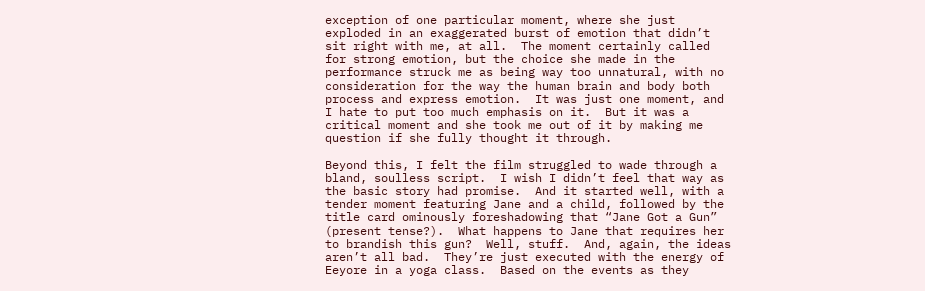exception of one particular moment, where she just exploded in an exaggerated burst of emotion that didn’t sit right with me, at all.  The moment certainly called for strong emotion, but the choice she made in the performance struck me as being way too unnatural, with no consideration for the way the human brain and body both process and express emotion.  It was just one moment, and I hate to put too much emphasis on it.  But it was a critical moment and she took me out of it by making me question if she fully thought it through.

Beyond this, I felt the film struggled to wade through a bland, soulless script.  I wish I didn’t feel that way as the basic story had promise.  And it started well, with a tender moment featuring Jane and a child, followed by the title card ominously foreshadowing that “Jane Got a Gun” (present tense?).  What happens to Jane that requires her to brandish this gun?  Well, stuff.  And, again, the ideas aren’t all bad.  They’re just executed with the energy of Eeyore in a yoga class.  Based on the events as they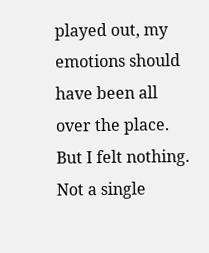played out, my emotions should have been all over the place.  But I felt nothing.  Not a single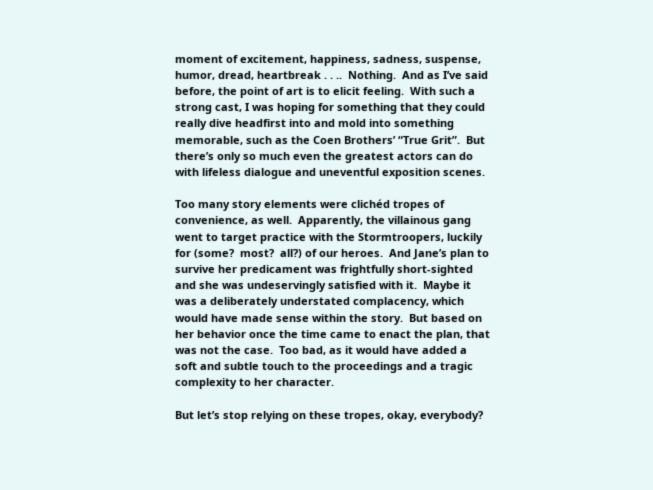moment of excitement, happiness, sadness, suspense, humor, dread, heartbreak . . ..  Nothing.  And as I’ve said before, the point of art is to elicit feeling.  With such a strong cast, I was hoping for something that they could really dive headfirst into and mold into something memorable, such as the Coen Brothers’ “True Grit”.  But there’s only so much even the greatest actors can do with lifeless dialogue and uneventful exposition scenes.

Too many story elements were clichéd tropes of convenience, as well.  Apparently, the villainous gang went to target practice with the Stormtroopers, luckily for (some?  most?  all?) of our heroes.  And Jane’s plan to survive her predicament was frightfully short-sighted and she was undeservingly satisfied with it.  Maybe it was a deliberately understated complacency, which would have made sense within the story.  But based on her behavior once the time came to enact the plan, that was not the case.  Too bad, as it would have added a soft and subtle touch to the proceedings and a tragic complexity to her character.

But let’s stop relying on these tropes, okay, everybody?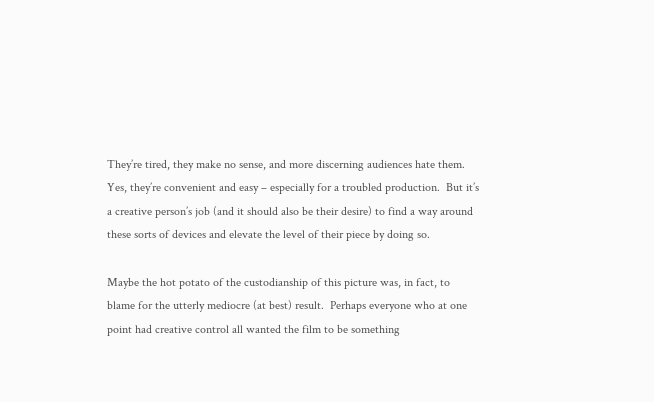They’re tired, they make no sense, and more discerning audiences hate them.  Yes, they’re convenient and easy – especially for a troubled production.  But it’s a creative person’s job (and it should also be their desire) to find a way around these sorts of devices and elevate the level of their piece by doing so.

Maybe the hot potato of the custodianship of this picture was, in fact, to blame for the utterly mediocre (at best) result.  Perhaps everyone who at one point had creative control all wanted the film to be something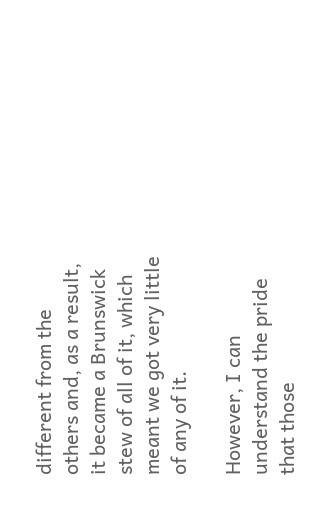different from the others and, as a result, it became a Brunswick stew of all of it, which meant we got very little of any of it.

However, I can understand the pride that those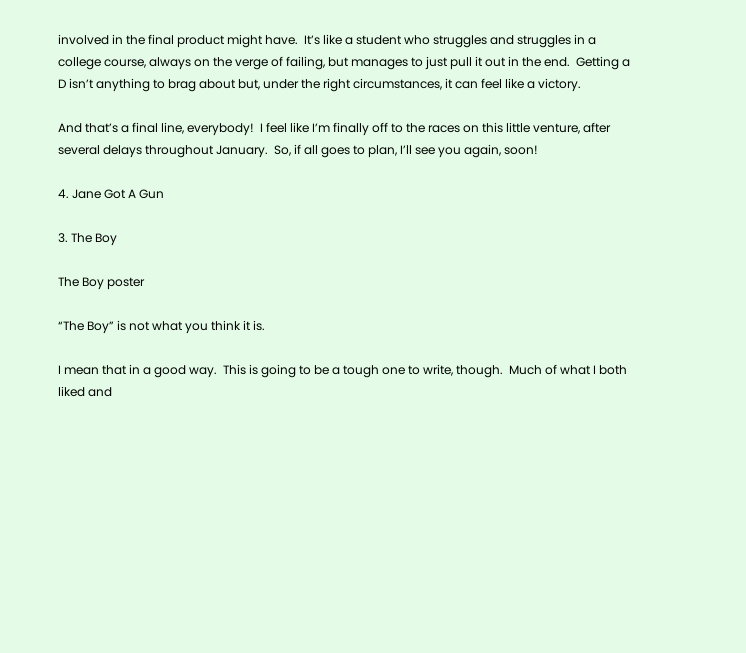involved in the final product might have.  It’s like a student who struggles and struggles in a college course, always on the verge of failing, but manages to just pull it out in the end.  Getting a D isn’t anything to brag about but, under the right circumstances, it can feel like a victory.

And that’s a final line, everybody!  I feel like I’m finally off to the races on this little venture, after several delays throughout January.  So, if all goes to plan, I’ll see you again, soon!

4. Jane Got A Gun

3. The Boy

The Boy poster

“The Boy” is not what you think it is.

I mean that in a good way.  This is going to be a tough one to write, though.  Much of what I both liked and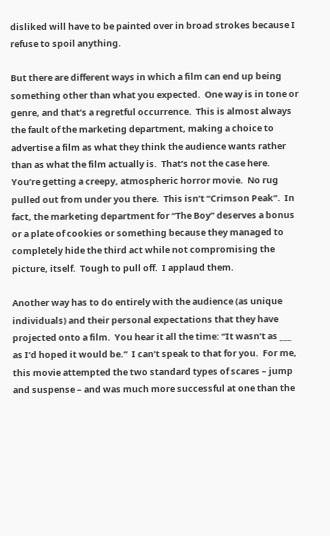disliked will have to be painted over in broad strokes because I refuse to spoil anything.

But there are different ways in which a film can end up being something other than what you expected.  One way is in tone or genre, and that’s a regretful occurrence.  This is almost always the fault of the marketing department, making a choice to advertise a film as what they think the audience wants rather than as what the film actually is.  That’s not the case here.  You’re getting a creepy, atmospheric horror movie.  No rug pulled out from under you there.  This isn’t “Crimson Peak”.  In fact, the marketing department for “The Boy” deserves a bonus or a plate of cookies or something because they managed to completely hide the third act while not compromising the picture, itself.  Tough to pull off.  I applaud them.

Another way has to do entirely with the audience (as unique individuals) and their personal expectations that they have projected onto a film.  You hear it all the time: “It wasn’t as ___ as I’d hoped it would be.”  I can’t speak to that for you.  For me, this movie attempted the two standard types of scares – jump and suspense – and was much more successful at one than the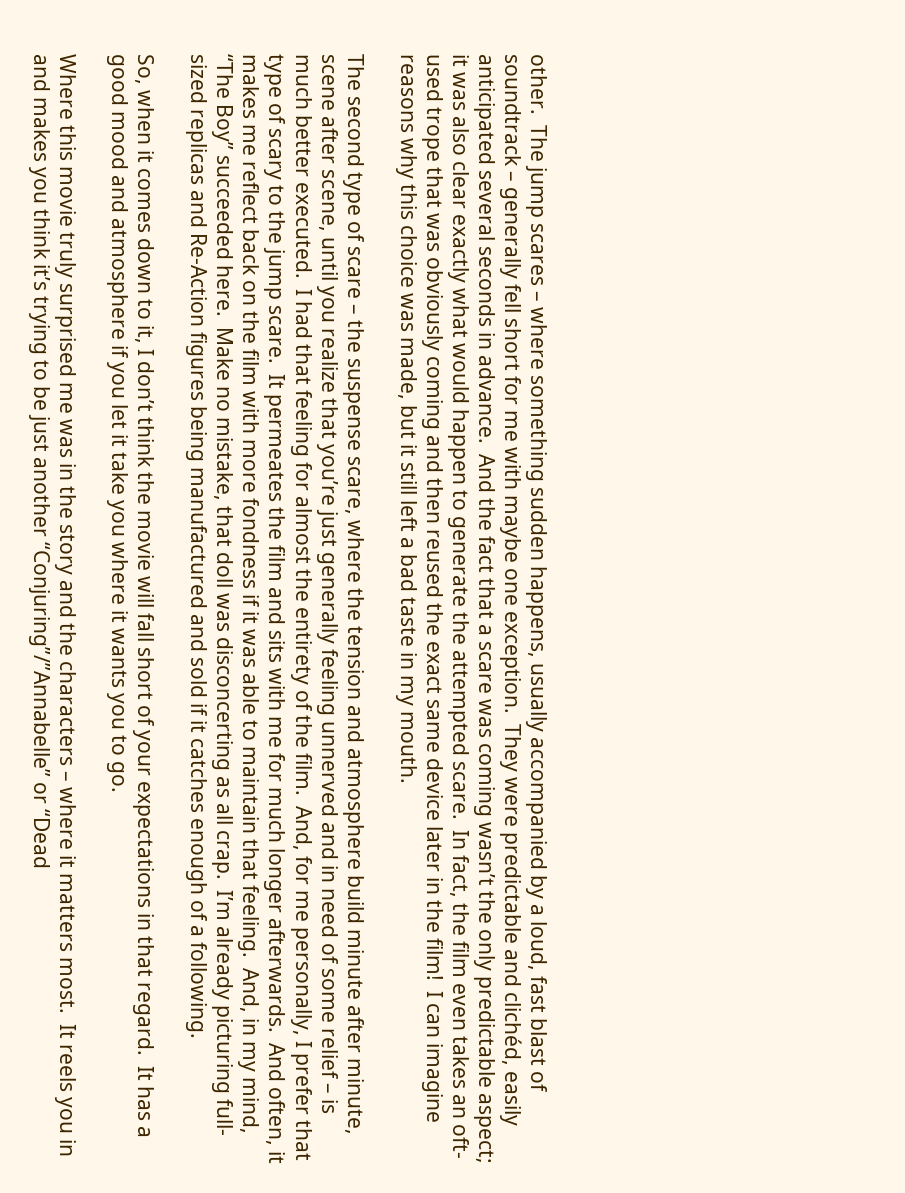other.  The jump scares – where something sudden happens, usually accompanied by a loud, fast blast of soundtrack – generally fell short for me with maybe one exception.  They were predictable and clichéd, easily anticipated several seconds in advance.  And the fact that a scare was coming wasn’t the only predictable aspect; it was also clear exactly what would happen to generate the attempted scare.  In fact, the film even takes an oft-used trope that was obviously coming and then reused the exact same device later in the film!  I can imagine reasons why this choice was made, but it still left a bad taste in my mouth.

The second type of scare – the suspense scare, where the tension and atmosphere build minute after minute, scene after scene, until you realize that you’re just generally feeling unnerved and in need of some relief – is much better executed.  I had that feeling for almost the entirety of the film.  And, for me personally, I prefer that type of scary to the jump scare.  It permeates the film and sits with me for much longer afterwards.  And often, it makes me reflect back on the film with more fondness if it was able to maintain that feeling.  And, in my mind, “The Boy” succeeded here.  Make no mistake, that doll was disconcerting as all crap.  I’m already picturing full-sized replicas and Re-Action figures being manufactured and sold if it catches enough of a following.

So, when it comes down to it, I don’t think the movie will fall short of your expectations in that regard.  It has a good mood and atmosphere if you let it take you where it wants you to go.

Where this movie truly surprised me was in the story and the characters – where it matters most.  It reels you in and makes you think it’s trying to be just another “Conjuring”/”Annabelle” or “Dead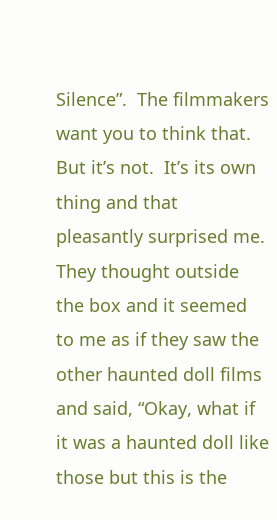Silence”.  The filmmakers want you to think that.  But it’s not.  It’s its own thing and that pleasantly surprised me.  They thought outside the box and it seemed to me as if they saw the other haunted doll films and said, “Okay, what if it was a haunted doll like those but this is the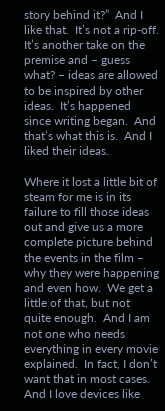story behind it?”  And I like that.  It’s not a rip-off.  It’s another take on the premise and – guess what? – ideas are allowed to be inspired by other ideas.  It’s happened since writing began.  And that’s what this is.  And I liked their ideas.

Where it lost a little bit of steam for me is in its failure to fill those ideas out and give us a more complete picture behind the events in the film – why they were happening and even how.  We get a little of that, but not quite enough.  And I am not one who needs everything in every movie explained.  In fact, I don’t want that in most cases.  And I love devices like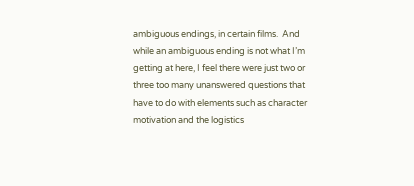ambiguous endings, in certain films.  And while an ambiguous ending is not what I’m getting at here, I feel there were just two or three too many unanswered questions that have to do with elements such as character motivation and the logistics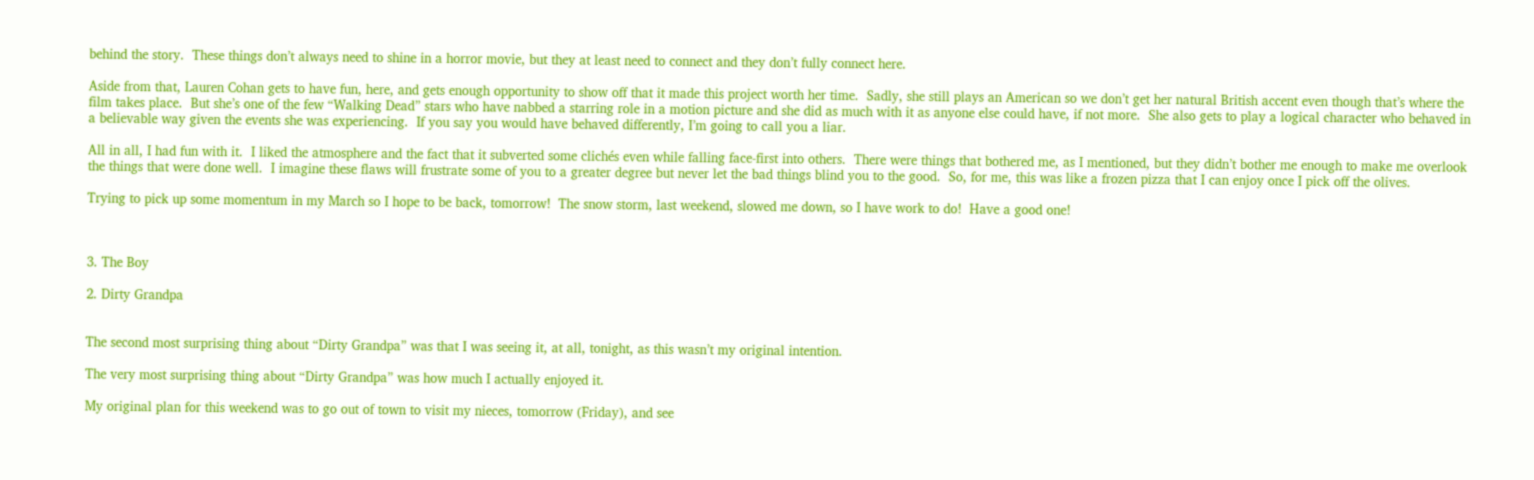behind the story.  These things don’t always need to shine in a horror movie, but they at least need to connect and they don’t fully connect here.

Aside from that, Lauren Cohan gets to have fun, here, and gets enough opportunity to show off that it made this project worth her time.  Sadly, she still plays an American so we don’t get her natural British accent even though that’s where the film takes place.  But she’s one of the few “Walking Dead” stars who have nabbed a starring role in a motion picture and she did as much with it as anyone else could have, if not more.  She also gets to play a logical character who behaved in a believable way given the events she was experiencing.  If you say you would have behaved differently, I’m going to call you a liar.

All in all, I had fun with it.  I liked the atmosphere and the fact that it subverted some clichés even while falling face-first into others.  There were things that bothered me, as I mentioned, but they didn’t bother me enough to make me overlook the things that were done well.  I imagine these flaws will frustrate some of you to a greater degree but never let the bad things blind you to the good.  So, for me, this was like a frozen pizza that I can enjoy once I pick off the olives.

Trying to pick up some momentum in my March so I hope to be back, tomorrow!  The snow storm, last weekend, slowed me down, so I have work to do!  Have a good one!



3. The Boy

2. Dirty Grandpa


The second most surprising thing about “Dirty Grandpa” was that I was seeing it, at all, tonight, as this wasn’t my original intention.

The very most surprising thing about “Dirty Grandpa” was how much I actually enjoyed it.

My original plan for this weekend was to go out of town to visit my nieces, tomorrow (Friday), and see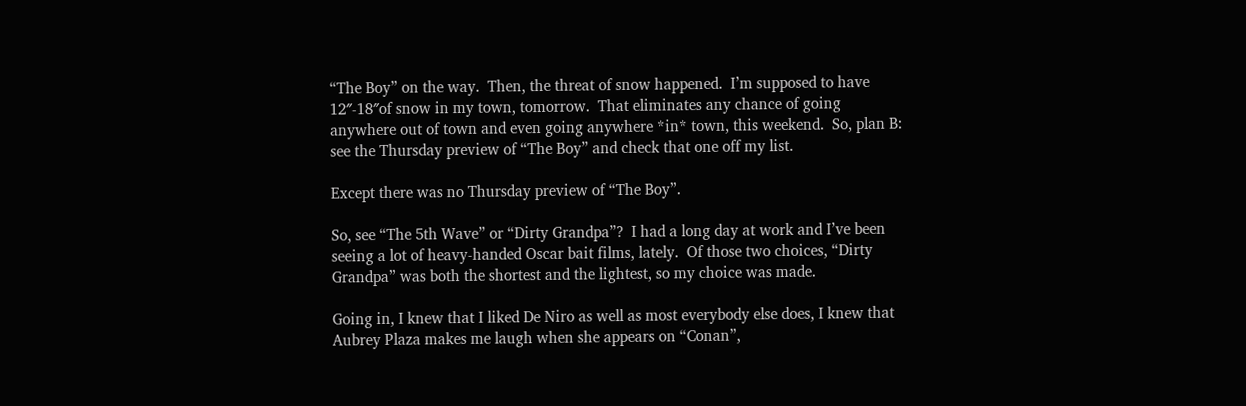“The Boy” on the way.  Then, the threat of snow happened.  I’m supposed to have 12″-18″of snow in my town, tomorrow.  That eliminates any chance of going anywhere out of town and even going anywhere *in* town, this weekend.  So, plan B: see the Thursday preview of “The Boy” and check that one off my list.

Except there was no Thursday preview of “The Boy”.

So, see “The 5th Wave” or “Dirty Grandpa”?  I had a long day at work and I’ve been seeing a lot of heavy-handed Oscar bait films, lately.  Of those two choices, “Dirty Grandpa” was both the shortest and the lightest, so my choice was made.

Going in, I knew that I liked De Niro as well as most everybody else does, I knew that Aubrey Plaza makes me laugh when she appears on “Conan”,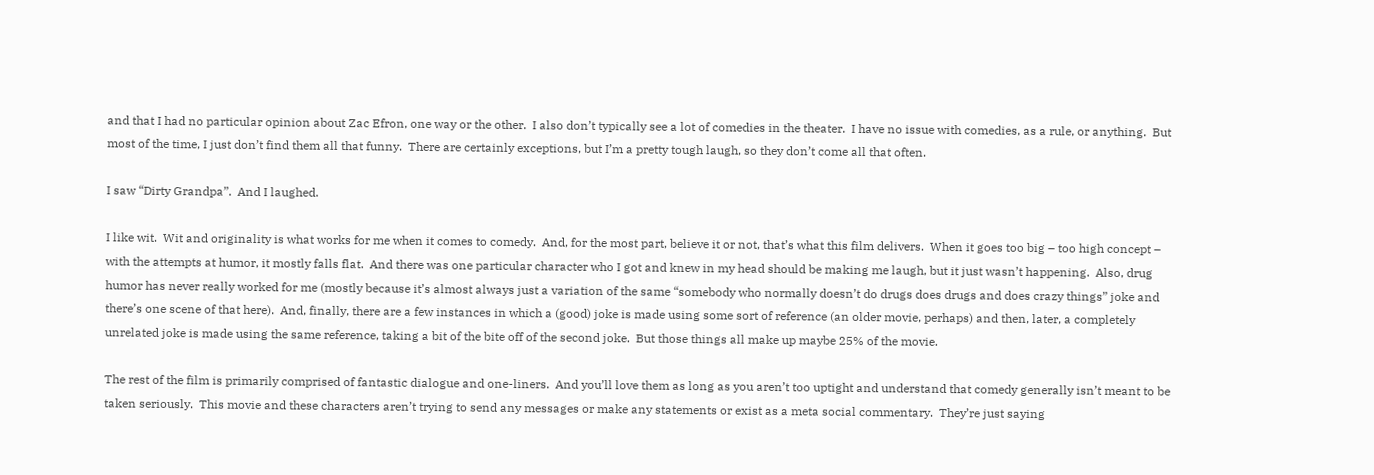and that I had no particular opinion about Zac Efron, one way or the other.  I also don’t typically see a lot of comedies in the theater.  I have no issue with comedies, as a rule, or anything.  But most of the time, I just don’t find them all that funny.  There are certainly exceptions, but I’m a pretty tough laugh, so they don’t come all that often.

I saw “Dirty Grandpa”.  And I laughed.

I like wit.  Wit and originality is what works for me when it comes to comedy.  And, for the most part, believe it or not, that’s what this film delivers.  When it goes too big – too high concept – with the attempts at humor, it mostly falls flat.  And there was one particular character who I got and knew in my head should be making me laugh, but it just wasn’t happening.  Also, drug humor has never really worked for me (mostly because it’s almost always just a variation of the same “somebody who normally doesn’t do drugs does drugs and does crazy things” joke and there’s one scene of that here).  And, finally, there are a few instances in which a (good) joke is made using some sort of reference (an older movie, perhaps) and then, later, a completely unrelated joke is made using the same reference, taking a bit of the bite off of the second joke.  But those things all make up maybe 25% of the movie.

The rest of the film is primarily comprised of fantastic dialogue and one-liners.  And you’ll love them as long as you aren’t too uptight and understand that comedy generally isn’t meant to be taken seriously.  This movie and these characters aren’t trying to send any messages or make any statements or exist as a meta social commentary.  They’re just saying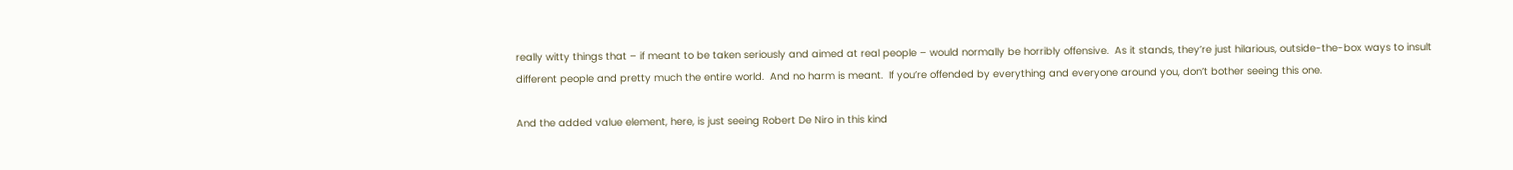really witty things that – if meant to be taken seriously and aimed at real people – would normally be horribly offensive.  As it stands, they’re just hilarious, outside-the-box ways to insult different people and pretty much the entire world.  And no harm is meant.  If you’re offended by everything and everyone around you, don’t bother seeing this one.

And the added value element, here, is just seeing Robert De Niro in this kind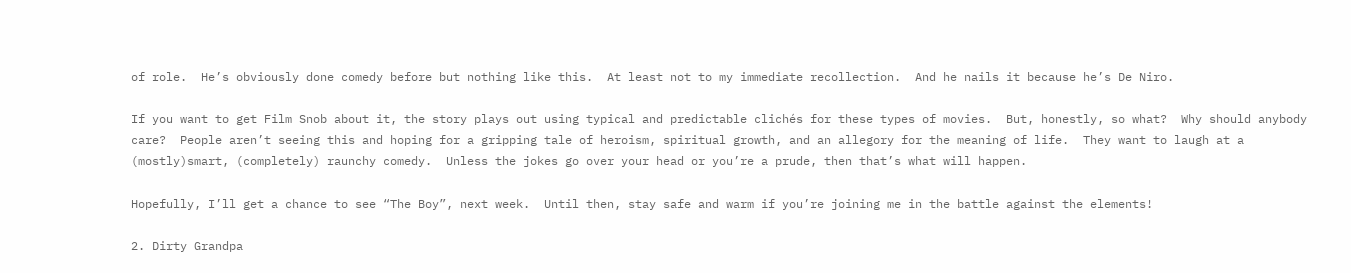of role.  He’s obviously done comedy before but nothing like this.  At least not to my immediate recollection.  And he nails it because he’s De Niro.

If you want to get Film Snob about it, the story plays out using typical and predictable clichés for these types of movies.  But, honestly, so what?  Why should anybody care?  People aren’t seeing this and hoping for a gripping tale of heroism, spiritual growth, and an allegory for the meaning of life.  They want to laugh at a (mostly)smart, (completely) raunchy comedy.  Unless the jokes go over your head or you’re a prude, then that’s what will happen.

Hopefully, I’ll get a chance to see “The Boy”, next week.  Until then, stay safe and warm if you’re joining me in the battle against the elements!

2. Dirty Grandpa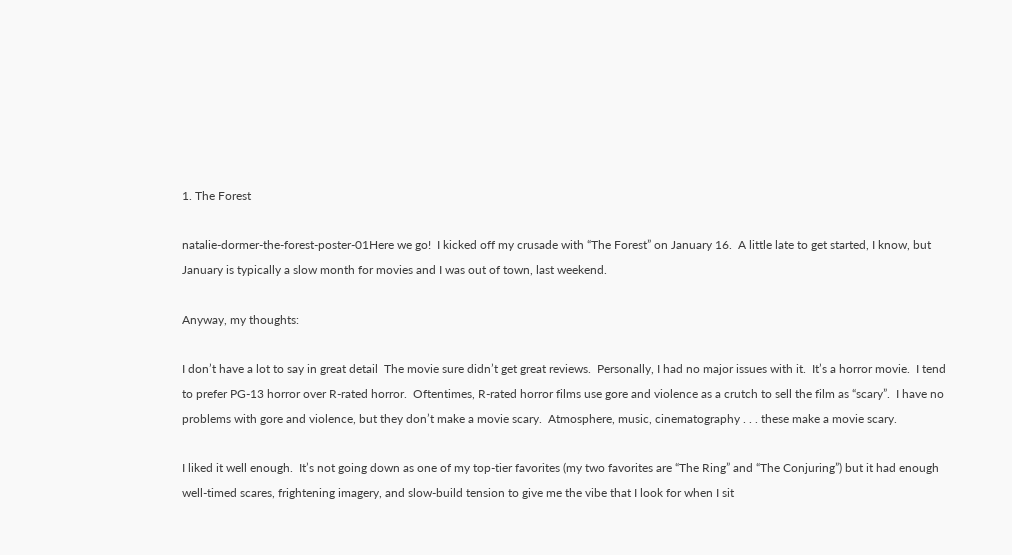1. The Forest

natalie-dormer-the-forest-poster-01Here we go!  I kicked off my crusade with “The Forest” on January 16.  A little late to get started, I know, but January is typically a slow month for movies and I was out of town, last weekend.

Anyway, my thoughts:

I don’t have a lot to say in great detail  The movie sure didn’t get great reviews.  Personally, I had no major issues with it.  It’s a horror movie.  I tend to prefer PG-13 horror over R-rated horror.  Oftentimes, R-rated horror films use gore and violence as a crutch to sell the film as “scary”.  I have no problems with gore and violence, but they don’t make a movie scary.  Atmosphere, music, cinematography . . . these make a movie scary.

I liked it well enough.  It’s not going down as one of my top-tier favorites (my two favorites are “The Ring” and “The Conjuring”) but it had enough well-timed scares, frightening imagery, and slow-build tension to give me the vibe that I look for when I sit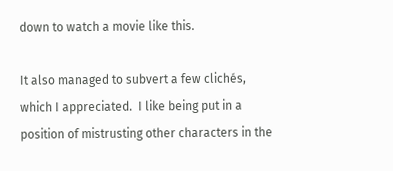down to watch a movie like this.

It also managed to subvert a few clichés, which I appreciated.  I like being put in a position of mistrusting other characters in the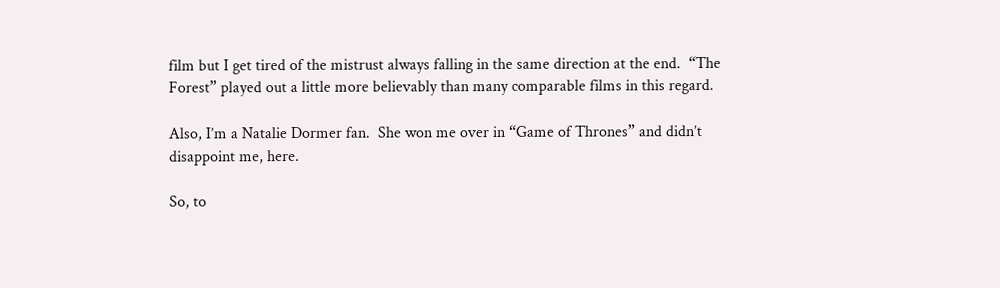film but I get tired of the mistrust always falling in the same direction at the end.  “The Forest” played out a little more believably than many comparable films in this regard.

Also, I’m a Natalie Dormer fan.  She won me over in “Game of Thrones” and didn’t disappoint me, here.

So, to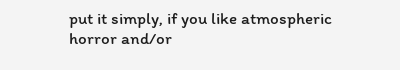put it simply, if you like atmospheric horror and/or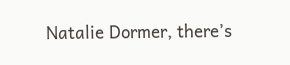Natalie Dormer, there’s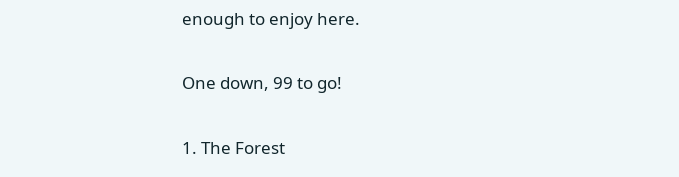enough to enjoy here.

One down, 99 to go!

1. The Forest